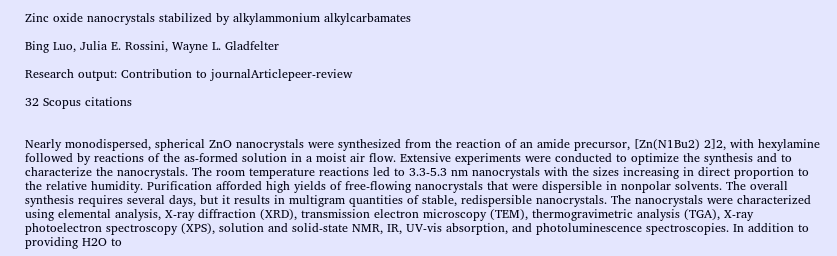Zinc oxide nanocrystals stabilized by alkylammonium alkylcarbamates

Bing Luo, Julia E. Rossini, Wayne L. Gladfelter

Research output: Contribution to journalArticlepeer-review

32 Scopus citations


Nearly monodispersed, spherical ZnO nanocrystals were synthesized from the reaction of an amide precursor, [Zn(N1Bu2) 2]2, with hexylamine followed by reactions of the as-formed solution in a moist air flow. Extensive experiments were conducted to optimize the synthesis and to characterize the nanocrystals. The room temperature reactions led to 3.3-5.3 nm nanocrystals with the sizes increasing in direct proportion to the relative humidity. Purification afforded high yields of free-flowing nanocrystals that were dispersible in nonpolar solvents. The overall synthesis requires several days, but it results in multigram quantities of stable, redispersible nanocrystals. The nanocrystals were characterized using elemental analysis, X-ray diffraction (XRD), transmission electron microscopy (TEM), thermogravimetric analysis (TGA), X-ray photoelectron spectroscopy (XPS), solution and solid-state NMR, IR, UV-vis absorption, and photoluminescence spectroscopies. In addition to providing H2O to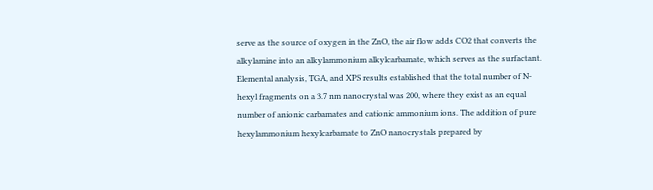serve as the source of oxygen in the ZnO, the air flow adds CO2 that converts the alkylamine into an alkylammonium alkylcarbamate, which serves as the surfactant. Elemental analysis, TGA, and XPS results established that the total number of N-hexyl fragments on a 3.7 nm nanocrystal was 200, where they exist as an equal number of anionic carbamates and cationic ammonium ions. The addition of pure hexylammonium hexylcarbamate to ZnO nanocrystals prepared by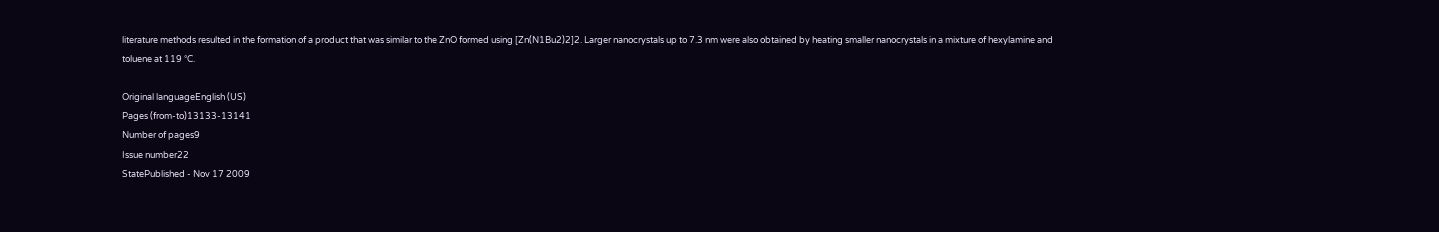literature methods resulted in the formation of a product that was similar to the ZnO formed using [Zn(N1Bu2)2]2. Larger nanocrystals up to 7.3 nm were also obtained by heating smaller nanocrystals in a mixture of hexylamine and toluene at 119 °C.

Original languageEnglish (US)
Pages (from-to)13133-13141
Number of pages9
Issue number22
StatePublished - Nov 17 2009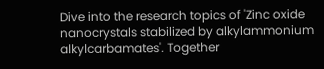Dive into the research topics of 'Zinc oxide nanocrystals stabilized by alkylammonium alkylcarbamates'. Together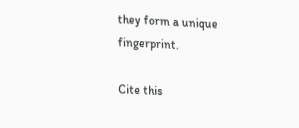they form a unique fingerprint.

Cite this